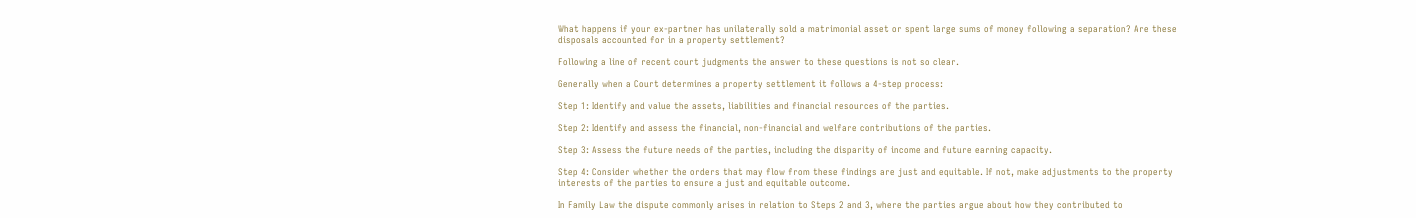What happens if your ex-partner has unilaterally sold a matrimonial asset or spent large sums of money following a separation? Are these disposals accounted for in a property settlement?

Following a line of recent court judgments the answer to these questions is not so clear.

Generally when a Court determines a property settlement it follows a 4-step process:

Step 1: Identify and value the assets, liabilities and financial resources of the parties.

Step 2: Identify and assess the financial, non-financial and welfare contributions of the parties.

Step 3: Assess the future needs of the parties, including the disparity of income and future earning capacity.

Step 4: Consider whether the orders that may flow from these findings are just and equitable. If not, make adjustments to the property interests of the parties to ensure a just and equitable outcome.

In Family Law the dispute commonly arises in relation to Steps 2 and 3, where the parties argue about how they contributed to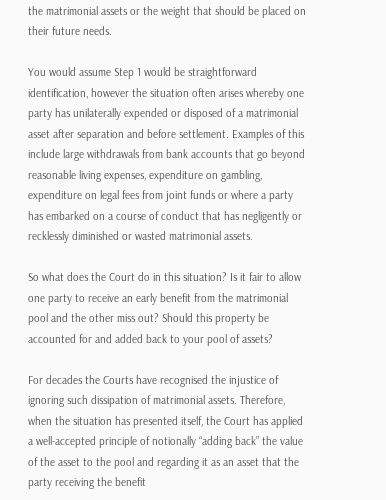the matrimonial assets or the weight that should be placed on their future needs.

You would assume Step 1 would be straightforward identification, however the situation often arises whereby one party has unilaterally expended or disposed of a matrimonial asset after separation and before settlement. Examples of this include large withdrawals from bank accounts that go beyond reasonable living expenses, expenditure on gambling, expenditure on legal fees from joint funds or where a party has embarked on a course of conduct that has negligently or recklessly diminished or wasted matrimonial assets.

So what does the Court do in this situation? Is it fair to allow one party to receive an early benefit from the matrimonial pool and the other miss out? Should this property be accounted for and added back to your pool of assets?

For decades the Courts have recognised the injustice of ignoring such dissipation of matrimonial assets. Therefore, when the situation has presented itself, the Court has applied a well-accepted principle of notionally “adding back” the value of the asset to the pool and regarding it as an asset that the party receiving the benefit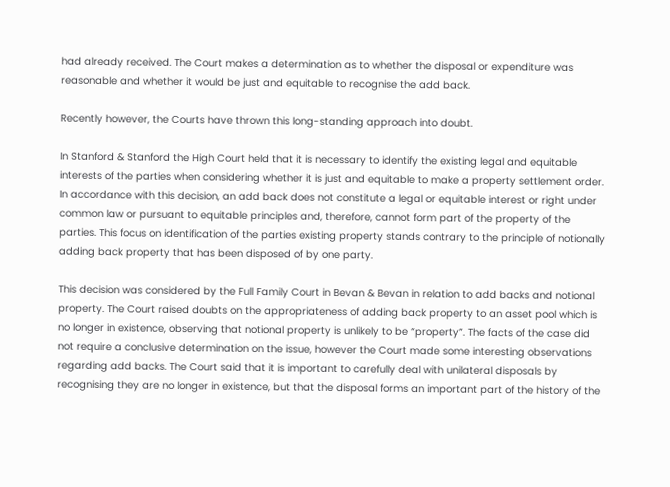had already received. The Court makes a determination as to whether the disposal or expenditure was reasonable and whether it would be just and equitable to recognise the add back.

Recently however, the Courts have thrown this long-standing approach into doubt.

In Stanford & Stanford the High Court held that it is necessary to identify the existing legal and equitable interests of the parties when considering whether it is just and equitable to make a property settlement order. In accordance with this decision, an add back does not constitute a legal or equitable interest or right under common law or pursuant to equitable principles and, therefore, cannot form part of the property of the parties. This focus on identification of the parties existing property stands contrary to the principle of notionally adding back property that has been disposed of by one party.

This decision was considered by the Full Family Court in Bevan & Bevan in relation to add backs and notional property. The Court raised doubts on the appropriateness of adding back property to an asset pool which is no longer in existence, observing that notional property is unlikely to be “property”. The facts of the case did not require a conclusive determination on the issue, however the Court made some interesting observations regarding add backs. The Court said that it is important to carefully deal with unilateral disposals by recognising they are no longer in existence, but that the disposal forms an important part of the history of the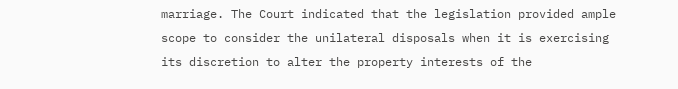marriage. The Court indicated that the legislation provided ample scope to consider the unilateral disposals when it is exercising its discretion to alter the property interests of the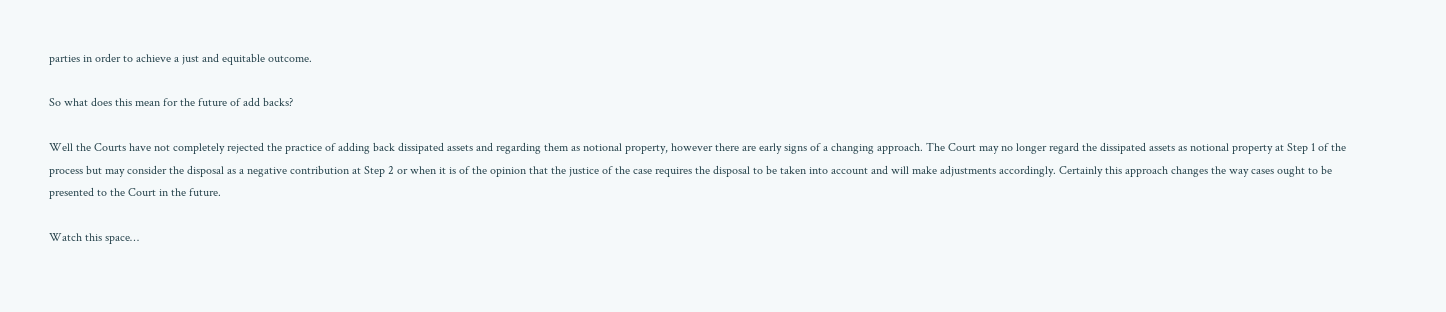parties in order to achieve a just and equitable outcome.

So what does this mean for the future of add backs?

Well the Courts have not completely rejected the practice of adding back dissipated assets and regarding them as notional property, however there are early signs of a changing approach. The Court may no longer regard the dissipated assets as notional property at Step 1 of the process but may consider the disposal as a negative contribution at Step 2 or when it is of the opinion that the justice of the case requires the disposal to be taken into account and will make adjustments accordingly. Certainly this approach changes the way cases ought to be presented to the Court in the future.

Watch this space…